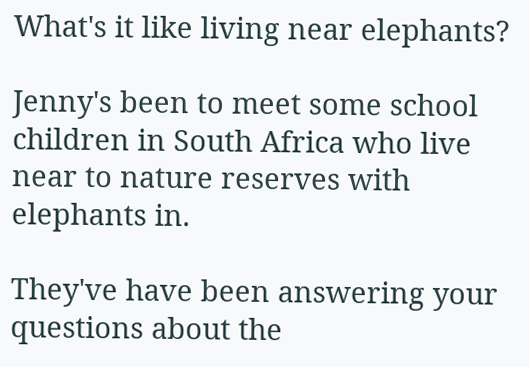What's it like living near elephants?

Jenny's been to meet some school children in South Africa who live near to nature reserves with elephants in.

They've have been answering your questions about the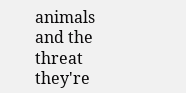animals and the threat they're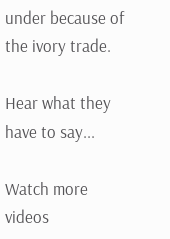under because of the ivory trade.

Hear what they have to say...

Watch more videos